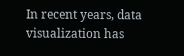In recent years, data visualization has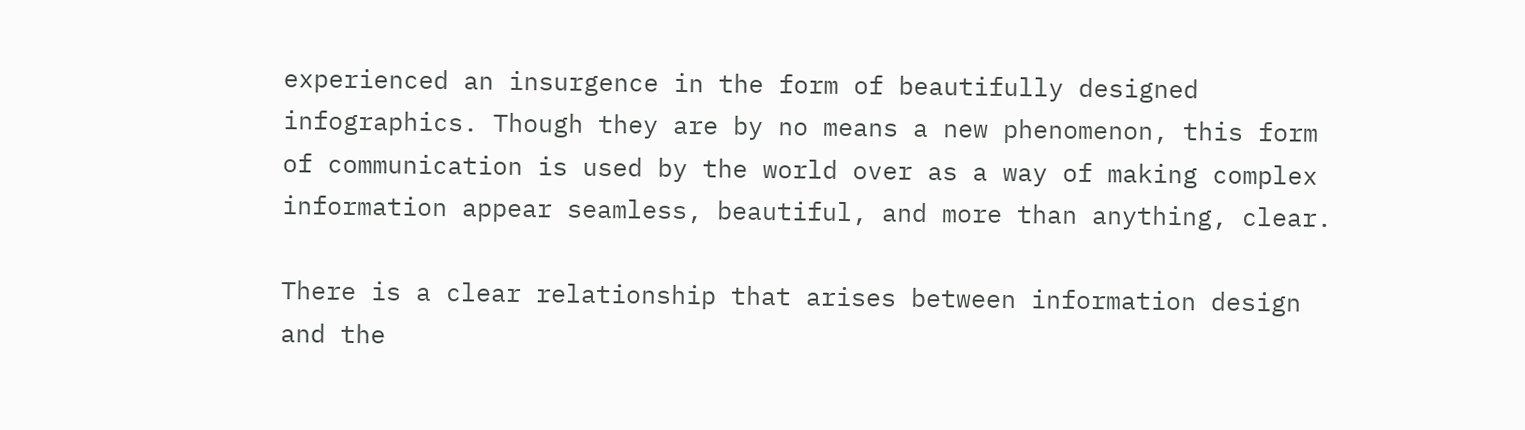experienced an insurgence in the form of beautifully designed infographics. Though they are by no means a new phenomenon, this form of communication is used by the world over as a way of making complex information appear seamless, beautiful, and more than anything, clear.

There is a clear relationship that arises between information design and the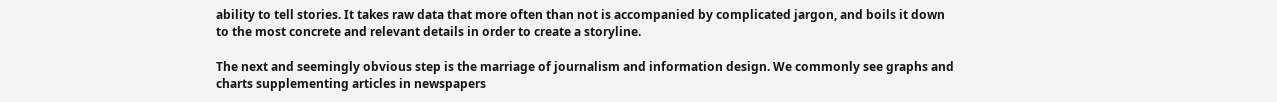ability to tell stories. It takes raw data that more often than not is accompanied by complicated jargon, and boils it down to the most concrete and relevant details in order to create a storyline.

The next and seemingly obvious step is the marriage of journalism and information design. We commonly see graphs and charts supplementing articles in newspapers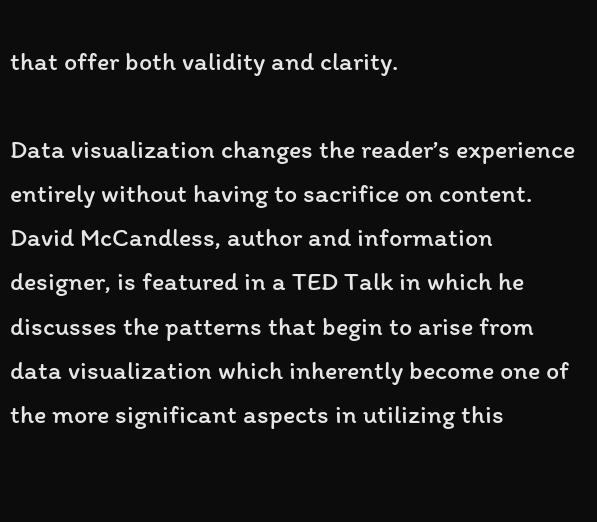that offer both validity and clarity.

Data visualization changes the reader’s experience entirely without having to sacrifice on content. David McCandless, author and information designer, is featured in a TED Talk in which he discusses the patterns that begin to arise from data visualization which inherently become one of the more significant aspects in utilizing this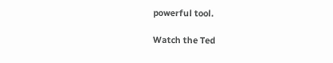powerful tool.

Watch the Ted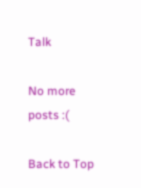Talk

No more posts :(

Back to Top